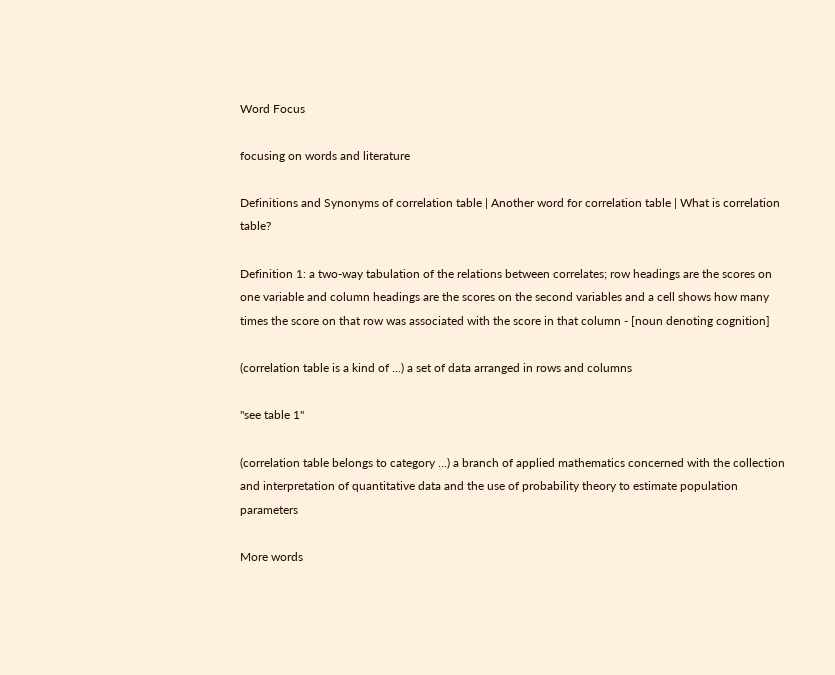Word Focus

focusing on words and literature

Definitions and Synonyms of correlation table | Another word for correlation table | What is correlation table?

Definition 1: a two-way tabulation of the relations between correlates; row headings are the scores on one variable and column headings are the scores on the second variables and a cell shows how many times the score on that row was associated with the score in that column - [noun denoting cognition]

(correlation table is a kind of ...) a set of data arranged in rows and columns

"see table 1"

(correlation table belongs to category ...) a branch of applied mathematics concerned with the collection and interpretation of quantitative data and the use of probability theory to estimate population parameters

More words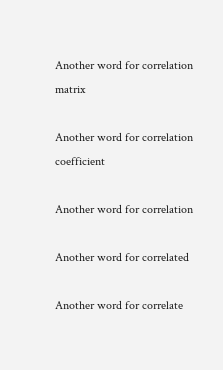Another word for correlation matrix

Another word for correlation coefficient

Another word for correlation

Another word for correlated

Another word for correlate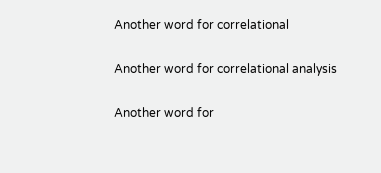Another word for correlational

Another word for correlational analysis

Another word for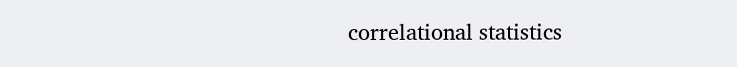correlational statistics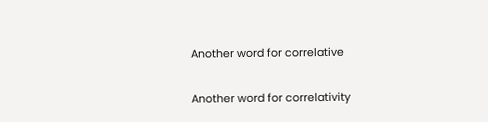Another word for correlative

Another word for correlativity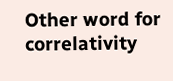Other word for correlativity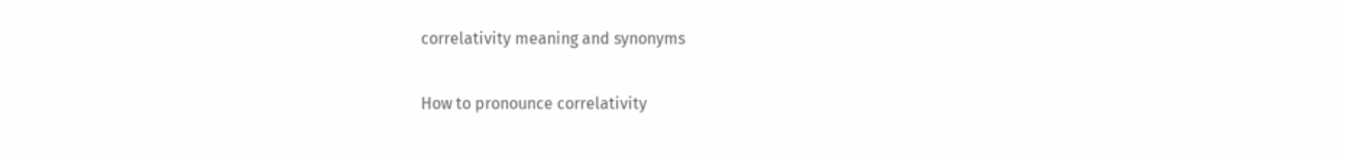correlativity meaning and synonyms

How to pronounce correlativity